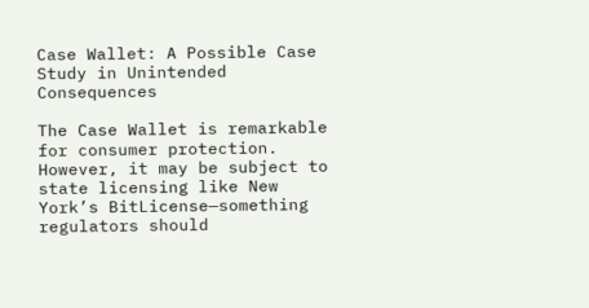Case Wallet: A Possible Case Study in Unintended Consequences

The Case Wallet is remarkable for consumer protection. However, it may be subject to state licensing like New York’s BitLicense—something regulators should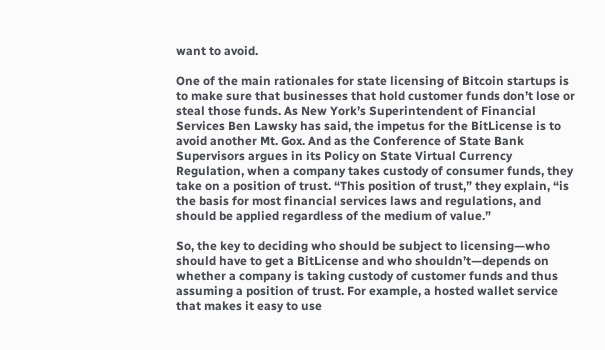want to avoid.

One of the main rationales for state licensing of Bitcoin startups is to make sure that businesses that hold customer funds don’t lose or steal those funds. As New York’s Superintendent of Financial Services Ben Lawsky has said, the impetus for the BitLicense is to avoid another Mt. Gox. And as the Conference of State Bank Supervisors argues in its Policy on State Virtual Currency Regulation, when a company takes custody of consumer funds, they take on a position of trust. “This position of trust,” they explain, “is the basis for most financial services laws and regulations, and should be applied regardless of the medium of value.”

So, the key to deciding who should be subject to licensing—who should have to get a BitLicense and who shouldn’t—depends on whether a company is taking custody of customer funds and thus assuming a position of trust. For example, a hosted wallet service that makes it easy to use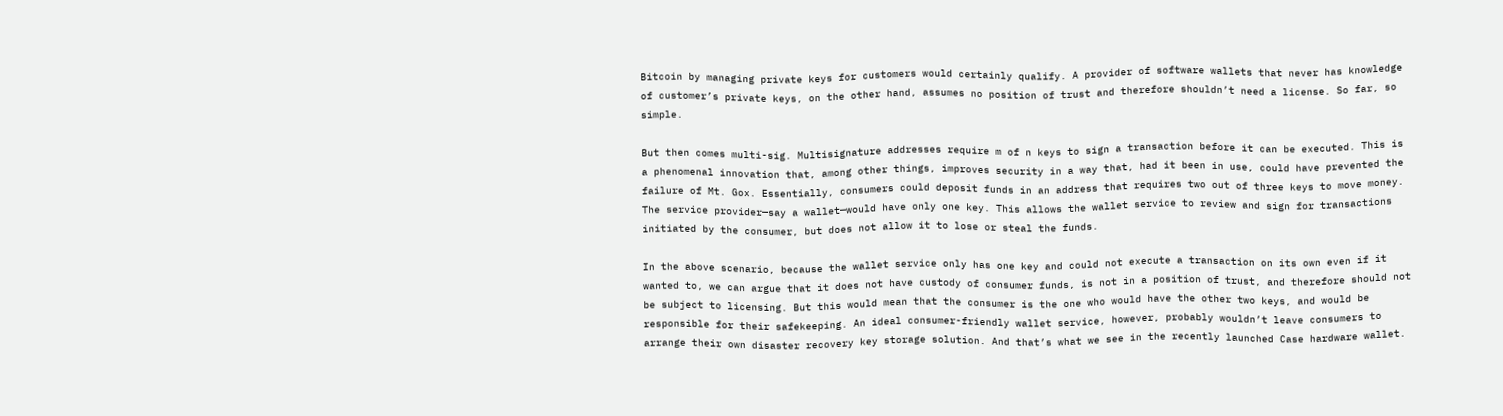Bitcoin by managing private keys for customers would certainly qualify. A provider of software wallets that never has knowledge of customer’s private keys, on the other hand, assumes no position of trust and therefore shouldn’t need a license. So far, so simple.

But then comes multi-sig. Multisignature addresses require m of n keys to sign a transaction before it can be executed. This is a phenomenal innovation that, among other things, improves security in a way that, had it been in use, could have prevented the failure of Mt. Gox. Essentially, consumers could deposit funds in an address that requires two out of three keys to move money. The service provider—say a wallet—would have only one key. This allows the wallet service to review and sign for transactions initiated by the consumer, but does not allow it to lose or steal the funds.

In the above scenario, because the wallet service only has one key and could not execute a transaction on its own even if it wanted to, we can argue that it does not have custody of consumer funds, is not in a position of trust, and therefore should not be subject to licensing. But this would mean that the consumer is the one who would have the other two keys, and would be responsible for their safekeeping. An ideal consumer-friendly wallet service, however, probably wouldn’t leave consumers to arrange their own disaster recovery key storage solution. And that’s what we see in the recently launched Case hardware wallet.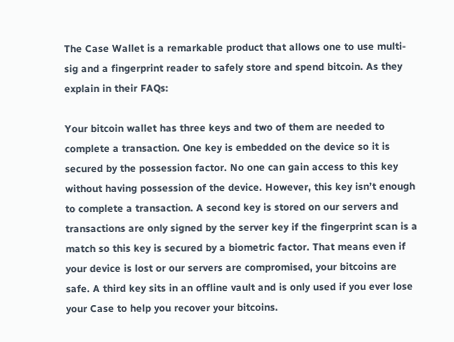The Case Wallet is a remarkable product that allows one to use multi-sig and a fingerprint reader to safely store and spend bitcoin. As they explain in their FAQs:

Your bitcoin wallet has three keys and two of them are needed to complete a transaction. One key is embedded on the device so it is secured by the possession factor. No one can gain access to this key without having possession of the device. However, this key isn’t enough to complete a transaction. A second key is stored on our servers and transactions are only signed by the server key if the fingerprint scan is a match so this key is secured by a biometric factor. That means even if your device is lost or our servers are compromised, your bitcoins are safe. A third key sits in an offline vault and is only used if you ever lose your Case to help you recover your bitcoins.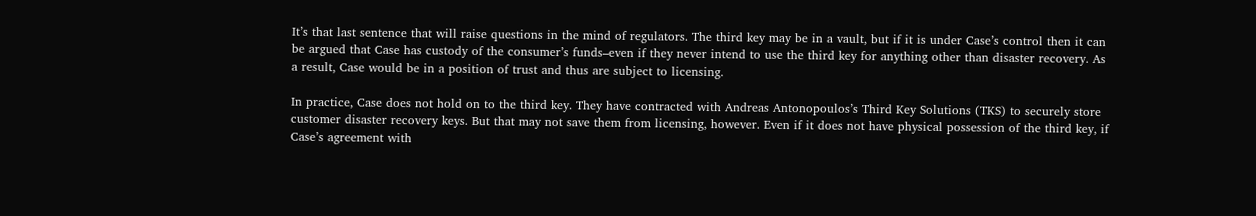It’s that last sentence that will raise questions in the mind of regulators. The third key may be in a vault, but if it is under Case’s control then it can be argued that Case has custody of the consumer’s funds–even if they never intend to use the third key for anything other than disaster recovery. As a result, Case would be in a position of trust and thus are subject to licensing.

In practice, Case does not hold on to the third key. They have contracted with Andreas Antonopoulos’s Third Key Solutions (TKS) to securely store customer disaster recovery keys. But that may not save them from licensing, however. Even if it does not have physical possession of the third key, if Case’s agreement with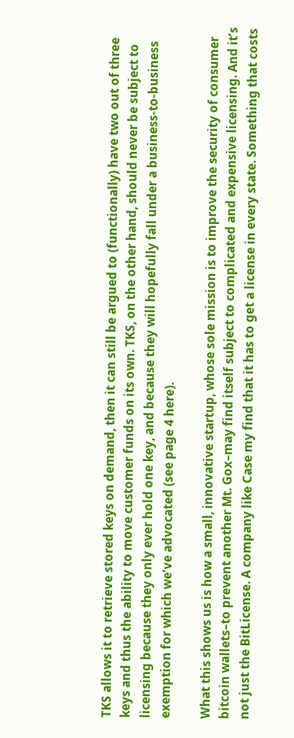TKS allows it to retrieve stored keys on demand, then it can still be argued to (functionally) have two out of three keys and thus the ability to move customer funds on its own. TKS, on the other hand, should never be subject to licensing because they only ever hold one key, and because they will hopefully fall under a business-to-business exemption for which we’ve advocated (see page 4 here).

What this shows us is how a small, innovative startup, whose sole mission is to improve the security of consumer bitcoin wallets–to prevent another Mt. Gox–may find itself subject to complicated and expensive licensing. And it’s not just the BitLicense. A company like Case my find that it has to get a license in every state. Something that costs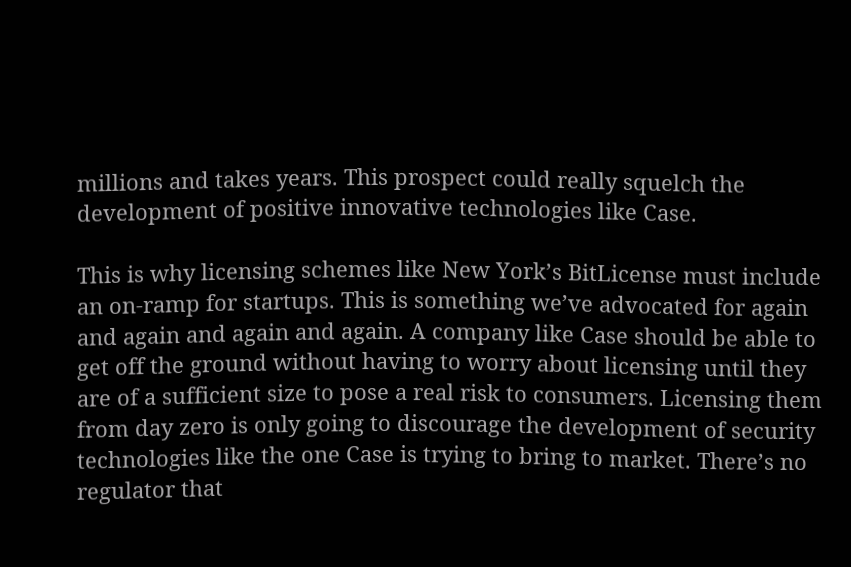millions and takes years. This prospect could really squelch the development of positive innovative technologies like Case.

This is why licensing schemes like New York’s BitLicense must include an on-ramp for startups. This is something we’ve advocated for again and again and again and again. A company like Case should be able to get off the ground without having to worry about licensing until they are of a sufficient size to pose a real risk to consumers. Licensing them from day zero is only going to discourage the development of security technologies like the one Case is trying to bring to market. There’s no regulator that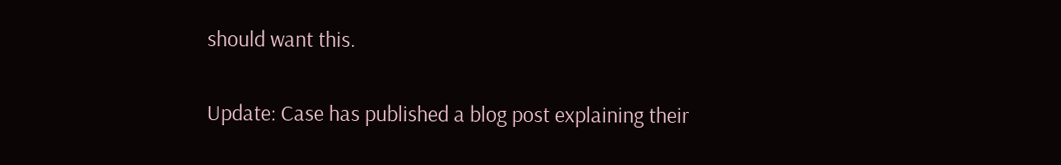should want this.

Update: Case has published a blog post explaining their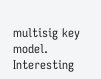multisig key model. Interesting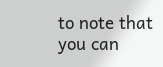to note that you can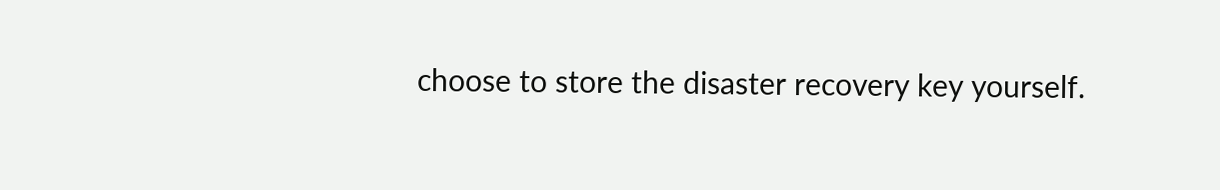choose to store the disaster recovery key yourself.